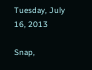Tuesday, July 16, 2013

Snap,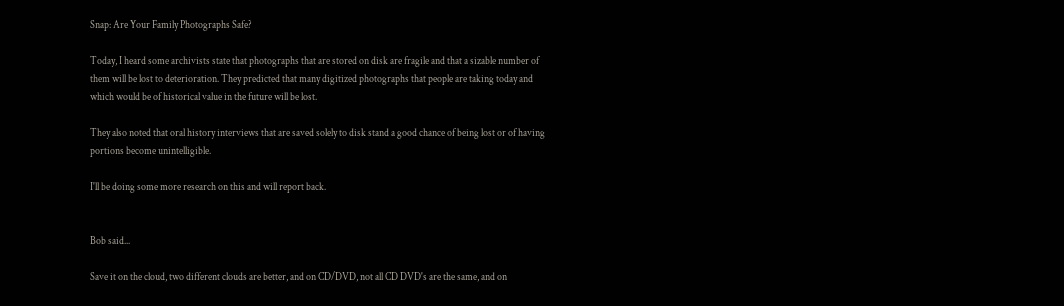Snap: Are Your Family Photographs Safe?

Today, I heard some archivists state that photographs that are stored on disk are fragile and that a sizable number of them will be lost to deterioration. They predicted that many digitized photographs that people are taking today and which would be of historical value in the future will be lost.

They also noted that oral history interviews that are saved solely to disk stand a good chance of being lost or of having portions become unintelligible.

I'll be doing some more research on this and will report back.


Bob said...

Save it on the cloud, two different clouds are better, and on CD/DVD, not all CD DVD's are the same, and on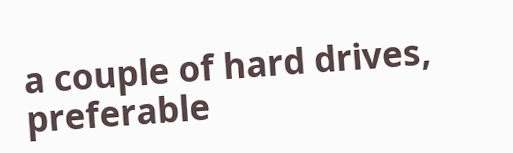a couple of hard drives, preferable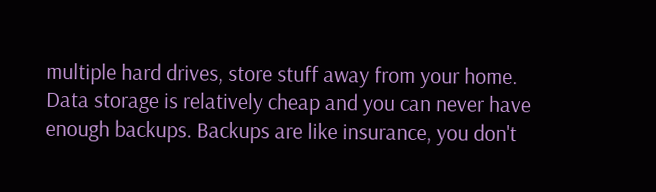multiple hard drives, store stuff away from your home. Data storage is relatively cheap and you can never have enough backups. Backups are like insurance, you don't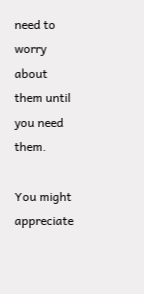need to worry about them until you need them.

You might appreciate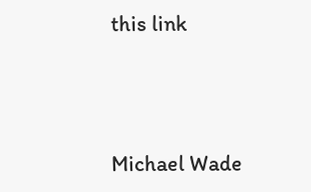this link



Michael Wade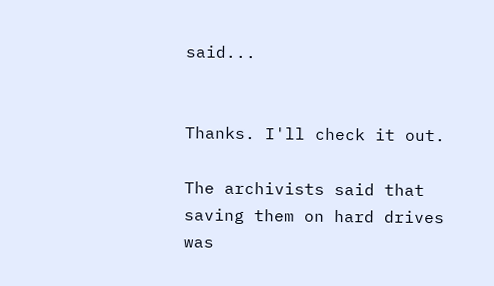said...


Thanks. I'll check it out.

The archivists said that saving them on hard drives was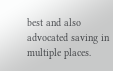best and also advocated saving in multiple places.